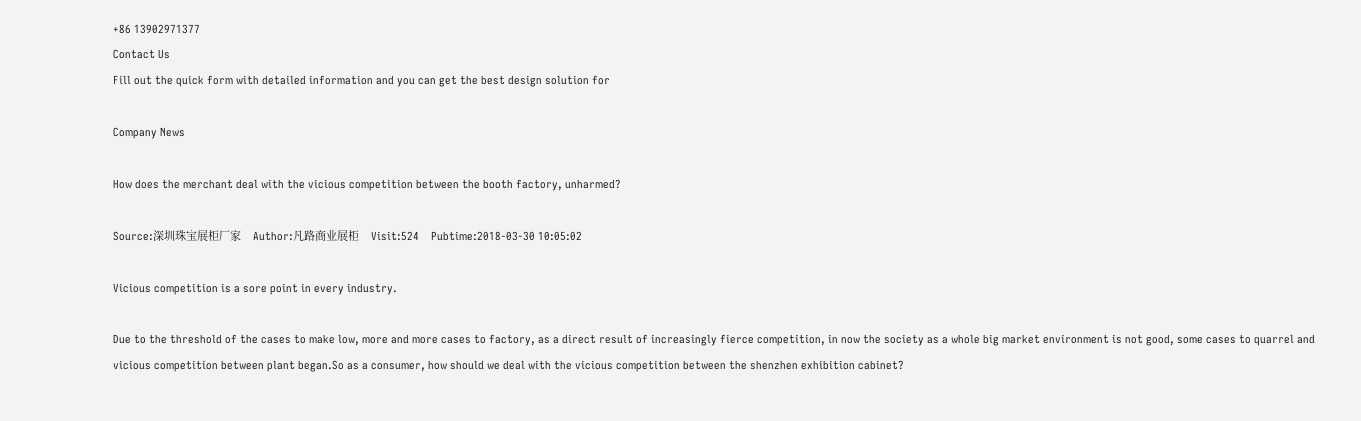+86 13902971377
Contact Us
Fill out the quick form with detailed information and you can get the best design solution for

Company News

How does the merchant deal with the vicious competition between the booth factory, unharmed?

Source:深圳珠宝展柜厂家    Author:凡路商业展柜    Visit:524    Pubtime:2018-03-30 10:05:02

Vicious competition is a sore point in every industry.

Due to the threshold of the cases to make low, more and more cases to factory, as a direct result of increasingly fierce competition, in now the society as a whole big market environment is not good, some cases to quarrel and vicious competition between plant began.So as a consumer, how should we deal with the vicious competition between the shenzhen exhibition cabinet?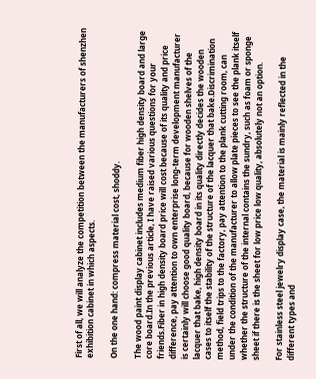First of all, we will analyze the competition between the manufacturers of shenzhen exhibition cabinet in which aspects.

On the one hand: compress material cost, shoddy.

The wood paint display cabinet includes medium fiber high density board and large core board.In the previous article, I have raised various questions for your friends.Fiber in high density board price will cost because of its quality and price difference, pay attention to own enterprise long-term development manufacturer is certainly will choose good quality board, because for wooden shelves of the lacquer that bake, high density board in its quality directly decides the wooden cases to itself the stability of the structure of the lacquer that bake.Discrimination method, field trips to the factory, pay attention to the plank cutting room, can under the condition of the manufacturer to allow plate pieces to see the plank itself whether the structure of the internal contains the sundry, such as foam or sponge sheet if there is the sheet for low price low quality, absolutely not an option.

For stainless steel jewelry display case, the material is mainly reflected in the different types and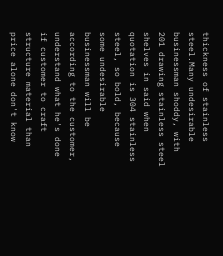thickness of stainless steel.Many undesirable businessman shoddy, with 201 drawing stainless steel shelves in said when quotation is 304 stainless steel, so bold, because some undesirable businessman will be according to the customer, understand what he's done if customer to craft structure material than price alone don't know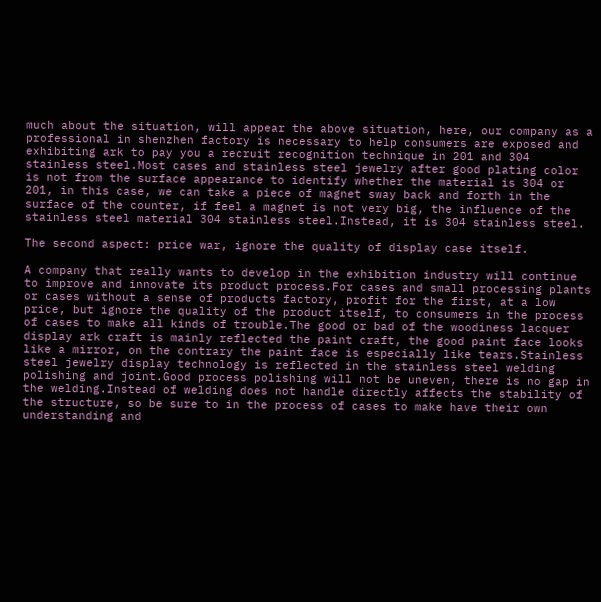much about the situation, will appear the above situation, here, our company as a professional in shenzhen factory is necessary to help consumers are exposed and exhibiting ark to pay you a recruit recognition technique in 201 and 304 stainless steel.Most cases and stainless steel jewelry after good plating color is not from the surface appearance to identify whether the material is 304 or 201, in this case, we can take a piece of magnet sway back and forth in the surface of the counter, if feel a magnet is not very big, the influence of the stainless steel material 304 stainless steel.Instead, it is 304 stainless steel.

The second aspect: price war, ignore the quality of display case itself.

A company that really wants to develop in the exhibition industry will continue to improve and innovate its product process.For cases and small processing plants or cases without a sense of products factory, profit for the first, at a low price, but ignore the quality of the product itself, to consumers in the process of cases to make all kinds of trouble.The good or bad of the woodiness lacquer display ark craft is mainly reflected the paint craft, the good paint face looks like a mirror, on the contrary the paint face is especially like tears.Stainless steel jewelry display technology is reflected in the stainless steel welding polishing and joint.Good process polishing will not be uneven, there is no gap in the welding.Instead of welding does not handle directly affects the stability of the structure, so be sure to in the process of cases to make have their own understanding and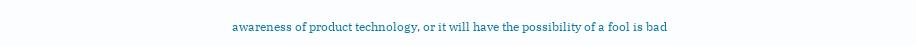awareness of product technology, or it will have the possibility of a fool is bad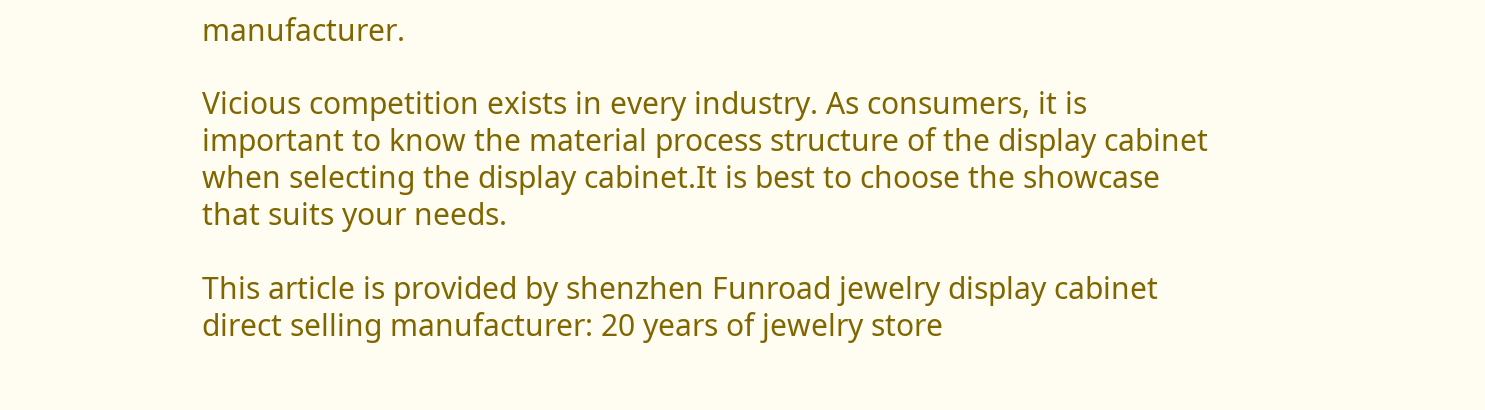manufacturer.

Vicious competition exists in every industry. As consumers, it is important to know the material process structure of the display cabinet when selecting the display cabinet.It is best to choose the showcase that suits your needs.

This article is provided by shenzhen Funroad jewelry display cabinet direct selling manufacturer: 20 years of jewelry store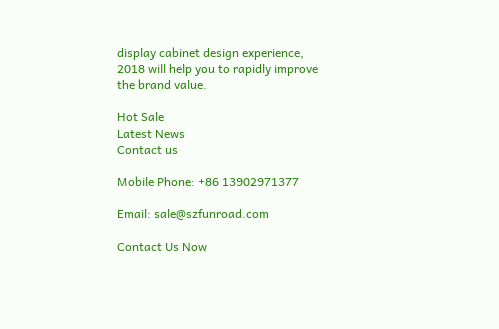display cabinet design experience, 2018 will help you to rapidly improve the brand value.

Hot Sale
Latest News
Contact us

Mobile Phone: +86 13902971377

Email: sale@szfunroad.com

Contact Us Now